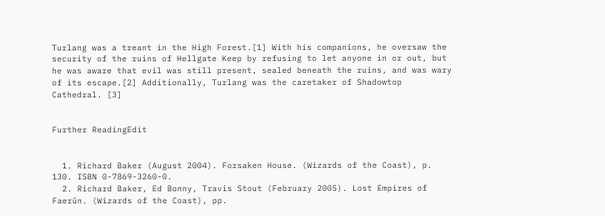Turlang was a treant in the High Forest.[1] With his companions, he oversaw the security of the ruins of Hellgate Keep by refusing to let anyone in or out, but he was aware that evil was still present, sealed beneath the ruins, and was wary of its escape.[2] Additionally, Turlang was the caretaker of Shadowtop Cathedral. [3]


Further ReadingEdit


  1. Richard Baker (August 2004). Forsaken House. (Wizards of the Coast), p. 130. ISBN 0-7869-3260-0.
  2. Richard Baker, Ed Bonny, Travis Stout (February 2005). Lost Empires of Faerûn. (Wizards of the Coast), pp.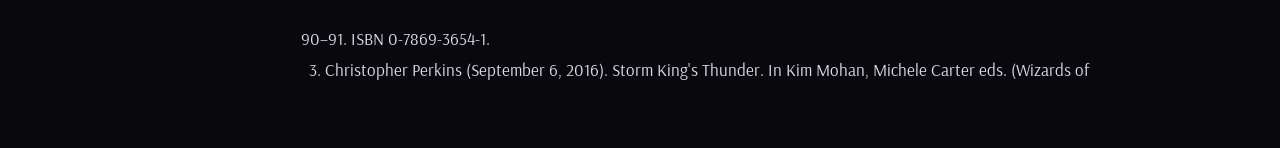90–91. ISBN 0-7869-3654-1.
  3. Christopher Perkins (September 6, 2016). Storm King's Thunder. In Kim Mohan, Michele Carter eds. (Wizards of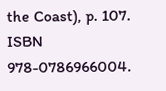the Coast), p. 107. ISBN 978-0786966004.